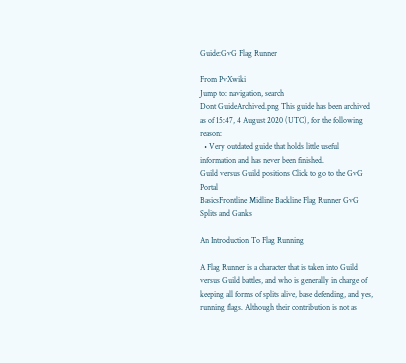Guide:GvG Flag Runner

From PvXwiki
Jump to: navigation, search
Dont GuideArchived.png This guide has been archived as of 15:47, 4 August 2020 (UTC), for the following reason:
  • Very outdated guide that holds little useful information and has never been finished.
Guild versus Guild positions Click to go to the GvG Portal
BasicsFrontline Midline Backline Flag Runner GvG Splits and Ganks

An Introduction To Flag Running

A Flag Runner is a character that is taken into Guild versus Guild battles, and who is generally in charge of keeping all forms of splits alive, base defending, and yes, running flags. Although their contribution is not as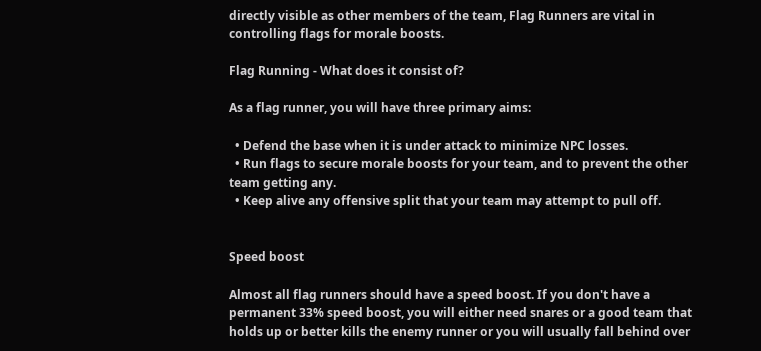directly visible as other members of the team, Flag Runners are vital in controlling flags for morale boosts.

Flag Running - What does it consist of?

As a flag runner, you will have three primary aims:

  • Defend the base when it is under attack to minimize NPC losses.
  • Run flags to secure morale boosts for your team, and to prevent the other team getting any.
  • Keep alive any offensive split that your team may attempt to pull off.


Speed boost

Almost all flag runners should have a speed boost. If you don't have a permanent 33% speed boost, you will either need snares or a good team that holds up or better kills the enemy runner or you will usually fall behind over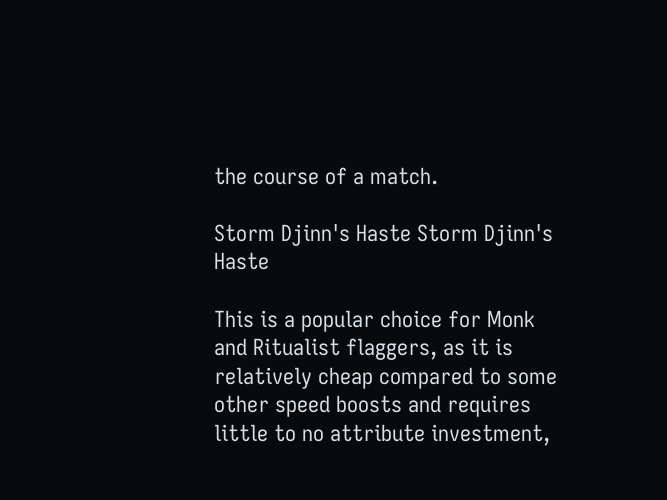the course of a match.

Storm Djinn's Haste Storm Djinn's Haste

This is a popular choice for Monk and Ritualist flaggers, as it is relatively cheap compared to some other speed boosts and requires little to no attribute investment,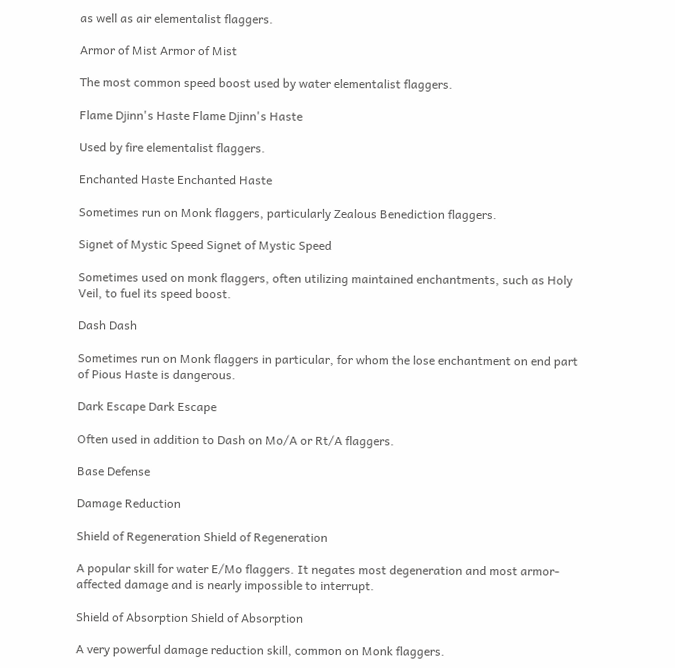as well as air elementalist flaggers.

Armor of Mist Armor of Mist

The most common speed boost used by water elementalist flaggers.

Flame Djinn's Haste Flame Djinn's Haste

Used by fire elementalist flaggers.

Enchanted Haste Enchanted Haste

Sometimes run on Monk flaggers, particularly Zealous Benediction flaggers.

Signet of Mystic Speed Signet of Mystic Speed

Sometimes used on monk flaggers, often utilizing maintained enchantments, such as Holy Veil, to fuel its speed boost.

Dash Dash

Sometimes run on Monk flaggers in particular, for whom the lose enchantment on end part of Pious Haste is dangerous.

Dark Escape Dark Escape

Often used in addition to Dash on Mo/A or Rt/A flaggers.

Base Defense

Damage Reduction

Shield of Regeneration Shield of Regeneration

A popular skill for water E/Mo flaggers. It negates most degeneration and most armor-affected damage and is nearly impossible to interrupt.

Shield of Absorption Shield of Absorption

A very powerful damage reduction skill, common on Monk flaggers.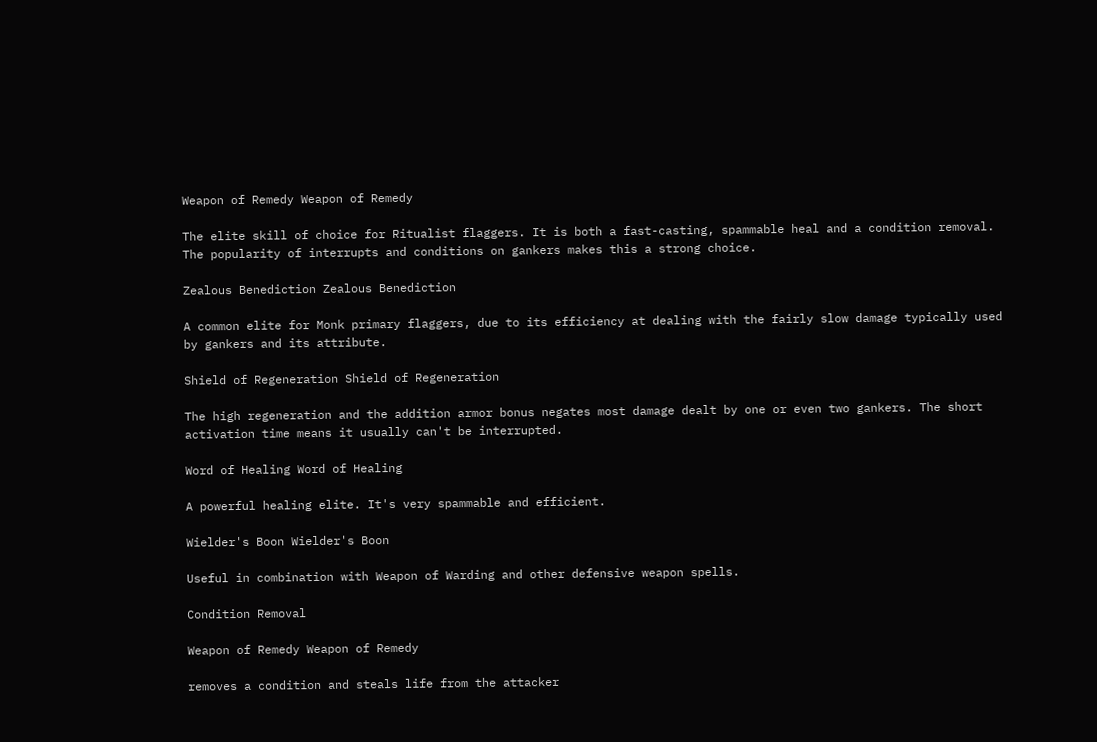Weapon of Remedy Weapon of Remedy

The elite skill of choice for Ritualist flaggers. It is both a fast-casting, spammable heal and a condition removal. The popularity of interrupts and conditions on gankers makes this a strong choice.

Zealous Benediction Zealous Benediction

A common elite for Monk primary flaggers, due to its efficiency at dealing with the fairly slow damage typically used by gankers and its attribute.

Shield of Regeneration Shield of Regeneration

The high regeneration and the addition armor bonus negates most damage dealt by one or even two gankers. The short activation time means it usually can't be interrupted.

Word of Healing Word of Healing

A powerful healing elite. It's very spammable and efficient.

Wielder's Boon Wielder's Boon

Useful in combination with Weapon of Warding and other defensive weapon spells.

Condition Removal

Weapon of Remedy Weapon of Remedy

removes a condition and steals life from the attacker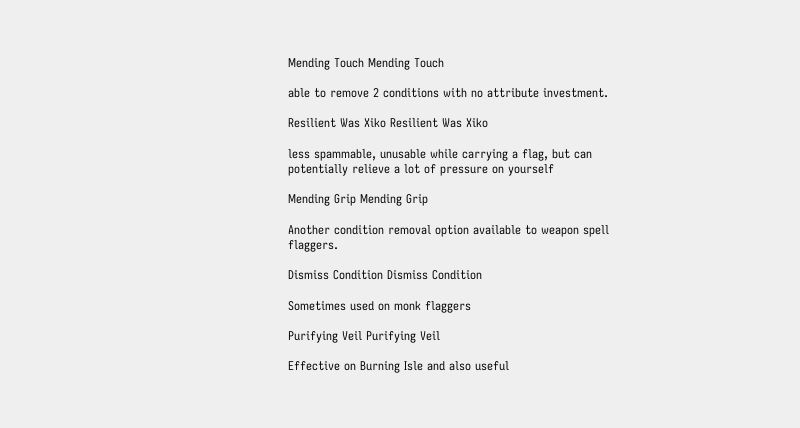Mending Touch Mending Touch

able to remove 2 conditions with no attribute investment.

Resilient Was Xiko Resilient Was Xiko

less spammable, unusable while carrying a flag, but can potentially relieve a lot of pressure on yourself

Mending Grip Mending Grip

Another condition removal option available to weapon spell flaggers.

Dismiss Condition Dismiss Condition

Sometimes used on monk flaggers

Purifying Veil Purifying Veil

Effective on Burning Isle and also useful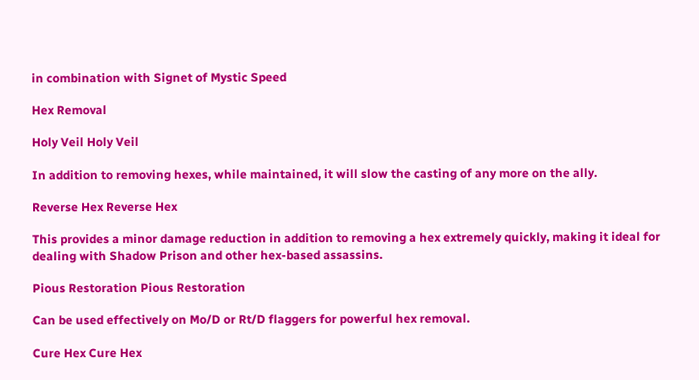in combination with Signet of Mystic Speed

Hex Removal

Holy Veil Holy Veil

In addition to removing hexes, while maintained, it will slow the casting of any more on the ally.

Reverse Hex Reverse Hex

This provides a minor damage reduction in addition to removing a hex extremely quickly, making it ideal for dealing with Shadow Prison and other hex-based assassins.

Pious Restoration Pious Restoration

Can be used effectively on Mo/D or Rt/D flaggers for powerful hex removal.

Cure Hex Cure Hex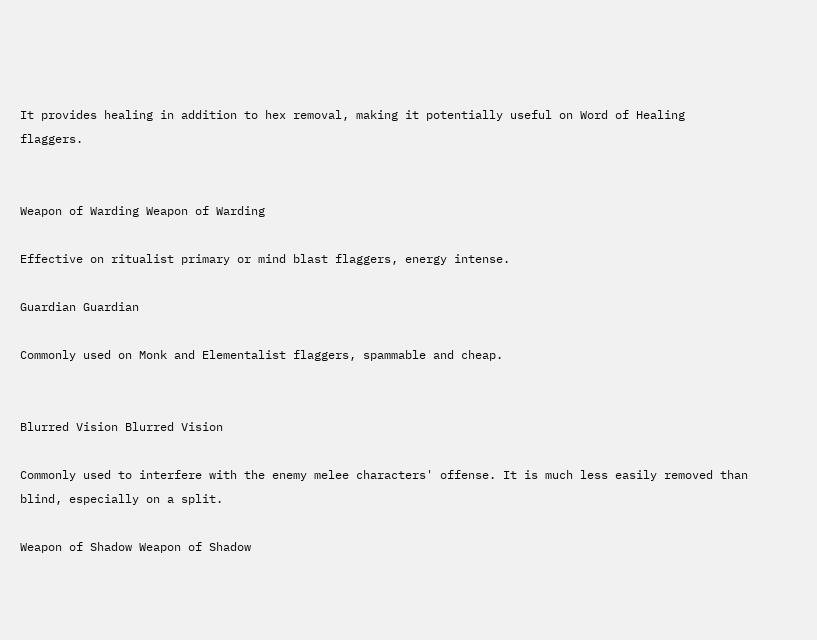It provides healing in addition to hex removal, making it potentially useful on Word of Healing flaggers.


Weapon of Warding Weapon of Warding

Effective on ritualist primary or mind blast flaggers, energy intense.

Guardian Guardian

Commonly used on Monk and Elementalist flaggers, spammable and cheap.


Blurred Vision Blurred Vision

Commonly used to interfere with the enemy melee characters' offense. It is much less easily removed than blind, especially on a split.

Weapon of Shadow Weapon of Shadow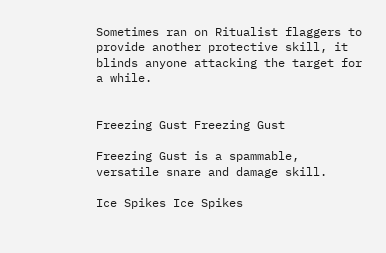Sometimes ran on Ritualist flaggers to provide another protective skill, it blinds anyone attacking the target for a while.


Freezing Gust Freezing Gust

Freezing Gust is a spammable, versatile snare and damage skill.

Ice Spikes Ice Spikes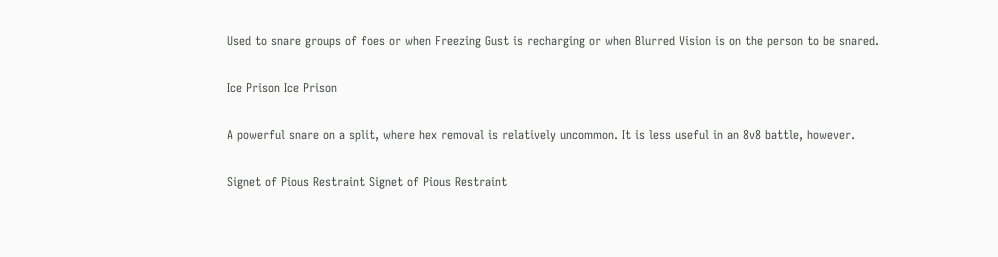Used to snare groups of foes or when Freezing Gust is recharging or when Blurred Vision is on the person to be snared.

Ice Prison Ice Prison

A powerful snare on a split, where hex removal is relatively uncommon. It is less useful in an 8v8 battle, however.

Signet of Pious Restraint Signet of Pious Restraint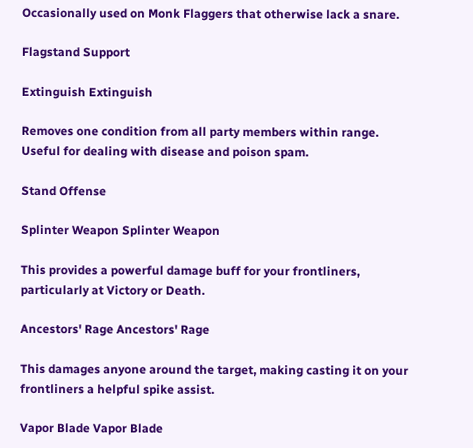Occasionally used on Monk Flaggers that otherwise lack a snare.

Flagstand Support

Extinguish Extinguish

Removes one condition from all party members within range. Useful for dealing with disease and poison spam.

Stand Offense

Splinter Weapon Splinter Weapon

This provides a powerful damage buff for your frontliners, particularly at Victory or Death.

Ancestors' Rage Ancestors' Rage

This damages anyone around the target, making casting it on your frontliners a helpful spike assist.

Vapor Blade Vapor Blade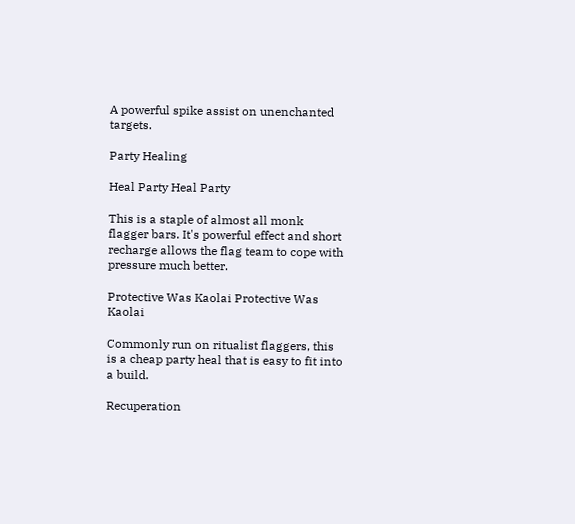A powerful spike assist on unenchanted targets.

Party Healing

Heal Party Heal Party

This is a staple of almost all monk flagger bars. It's powerful effect and short recharge allows the flag team to cope with pressure much better.

Protective Was Kaolai Protective Was Kaolai

Commonly run on ritualist flaggers, this is a cheap party heal that is easy to fit into a build.

Recuperation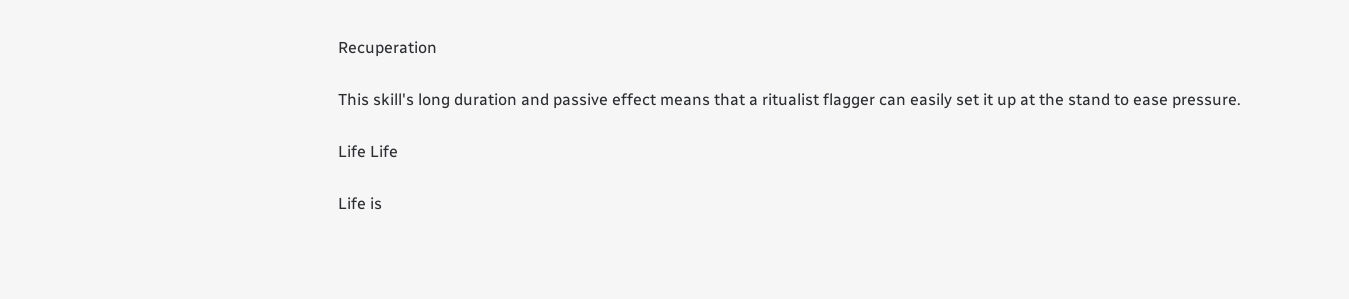Recuperation

This skill's long duration and passive effect means that a ritualist flagger can easily set it up at the stand to ease pressure.

Life Life

Life is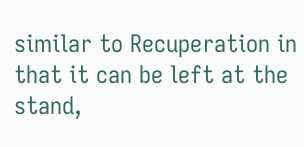similar to Recuperation in that it can be left at the stand,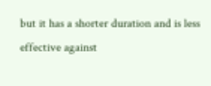but it has a shorter duration and is less effective against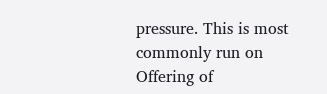pressure. This is most commonly run on Offering of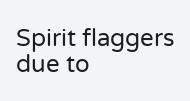Spirit flaggers due to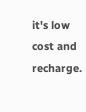it's low cost and recharge.